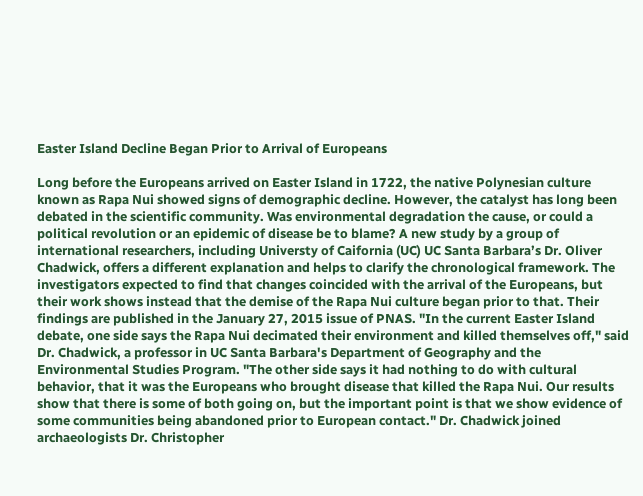Easter Island Decline Began Prior to Arrival of Europeans

Long before the Europeans arrived on Easter Island in 1722, the native Polynesian culture known as Rapa Nui showed signs of demographic decline. However, the catalyst has long been debated in the scientific community. Was environmental degradation the cause, or could a political revolution or an epidemic of disease be to blame? A new study by a group of international researchers, including Universty of Caifornia (UC) UC Santa Barbara’s Dr. Oliver Chadwick, offers a different explanation and helps to clarify the chronological framework. The investigators expected to find that changes coincided with the arrival of the Europeans, but their work shows instead that the demise of the Rapa Nui culture began prior to that. Their findings are published in the January 27, 2015 issue of PNAS. "In the current Easter Island debate, one side says the Rapa Nui decimated their environment and killed themselves off," said Dr. Chadwick, a professor in UC Santa Barbara's Department of Geography and the Environmental Studies Program. "The other side says it had nothing to do with cultural behavior, that it was the Europeans who brought disease that killed the Rapa Nui. Our results show that there is some of both going on, but the important point is that we show evidence of some communities being abandoned prior to European contact." Dr. Chadwick joined archaeologists Dr. Christopher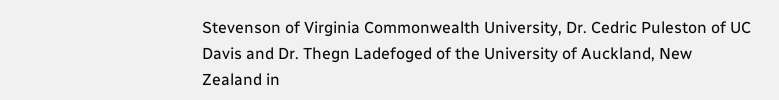Stevenson of Virginia Commonwealth University, Dr. Cedric Puleston of UC Davis and Dr. Thegn Ladefoged of the University of Auckland, New Zealand in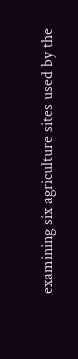examining six agriculture sites used by the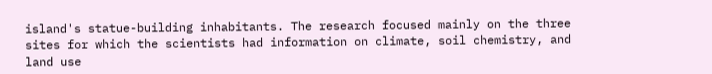island's statue-building inhabitants. The research focused mainly on the three sites for which the scientists had information on climate, soil chemistry, and land use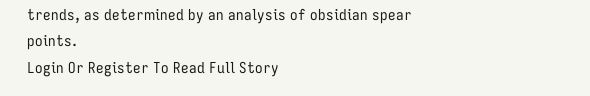trends, as determined by an analysis of obsidian spear points.
Login Or Register To Read Full Story